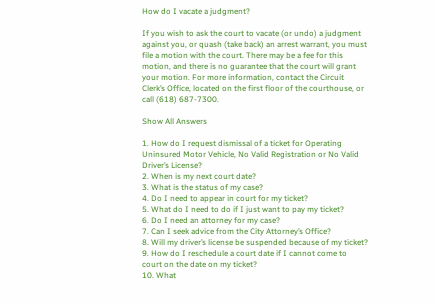How do I vacate a judgment?

If you wish to ask the court to vacate (or undo) a judgment against you, or quash (take back) an arrest warrant, you must file a motion with the court. There may be a fee for this motion, and there is no guarantee that the court will grant your motion. For more information, contact the Circuit Clerk’s Office, located on the first floor of the courthouse, or call (618) 687-7300.

Show All Answers

1. How do I request dismissal of a ticket for Operating Uninsured Motor Vehicle, No Valid Registration or No Valid Driver’s License?
2. When is my next court date?
3. What is the status of my case?
4. Do I need to appear in court for my ticket?
5. What do I need to do if I just want to pay my ticket?
6. Do I need an attorney for my case?
7. Can I seek advice from the City Attorney’s Office?
8. Will my driver’s license be suspended because of my ticket?
9. How do I reschedule a court date if I cannot come to court on the date on my ticket?
10. What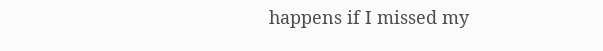happens if I missed my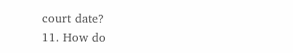court date?
11. How do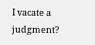I vacate a judgment?